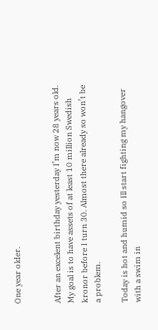One year older.


After an excelent birthday yesterday I’m now 28 years old. My goal is to have assets of at least 10 million Swedish kronor before I turn 30. Almost there already so won’t be a problem.

Today is hot and humid so Ill start fighting my hangover with a swim in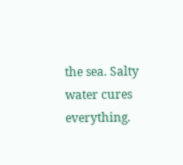the sea. Salty water cures everything.